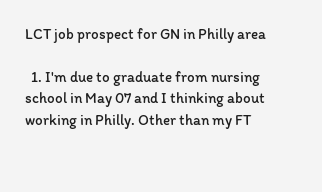LCT job prospect for GN in Philly area

  1. I'm due to graduate from nursing school in May 07 and I thinking about working in Philly. Other than my FT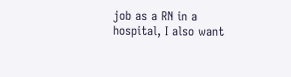job as a RN in a hospital, I also want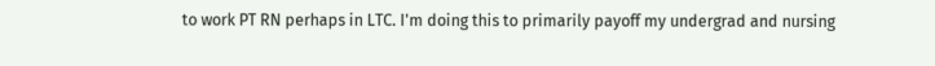to work PT RN perhaps in LTC. I'm doing this to primarily payoff my undergrad and nursing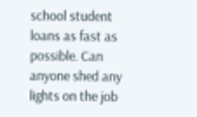school student loans as fast as possible. Can anyone shed any lights on the job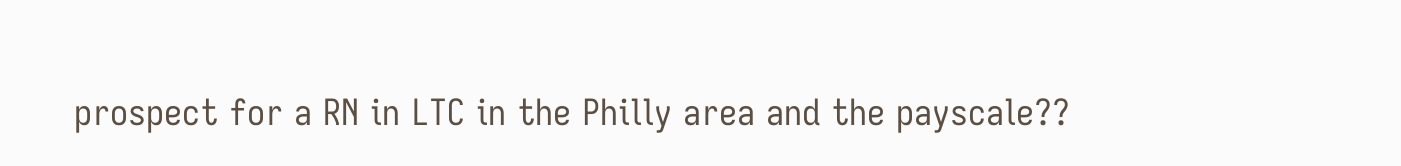prospect for a RN in LTC in the Philly area and the payscale??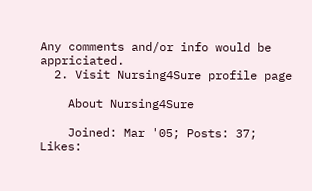Any comments and/or info would be appriciated.
  2. Visit Nursing4Sure profile page

    About Nursing4Sure

    Joined: Mar '05; Posts: 37; Likes: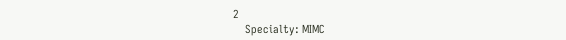2
    Specialty: MIMC